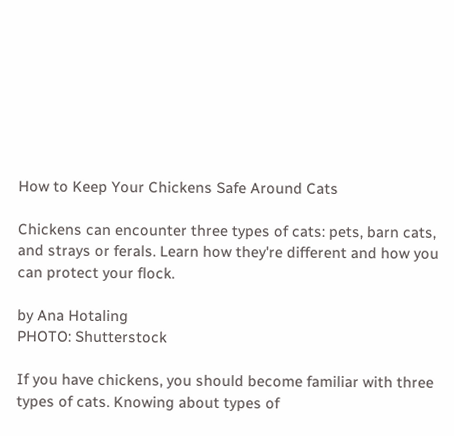How to Keep Your Chickens Safe Around Cats

Chickens can encounter three types of cats: pets, barn cats, and strays or ferals. Learn how they're different and how you can protect your flock.

by Ana Hotaling
PHOTO: Shutterstock

If you have chickens, you should become familiar with three types of cats. Knowing about types of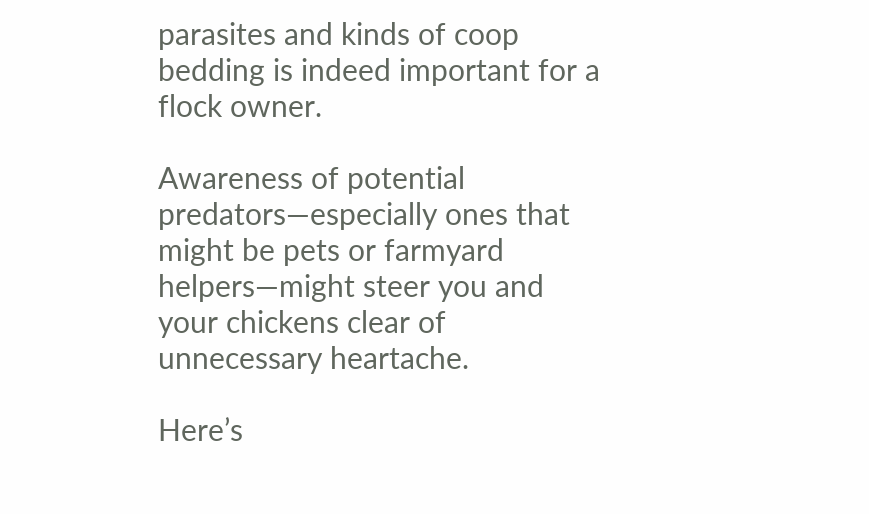parasites and kinds of coop bedding is indeed important for a flock owner.

Awareness of potential predators—especially ones that might be pets or farmyard helpers—might steer you and your chickens clear of unnecessary heartache.

Here’s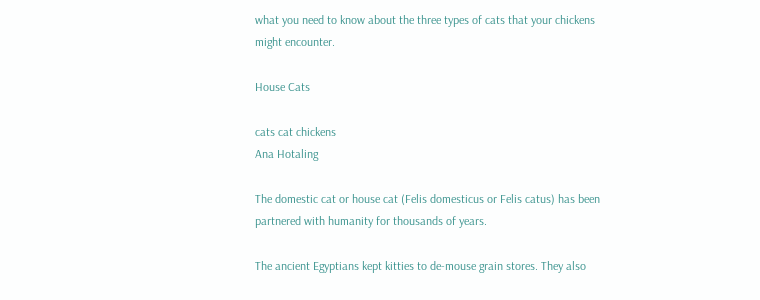what you need to know about the three types of cats that your chickens might encounter.

House Cats

cats cat chickens
Ana Hotaling

The domestic cat or house cat (Felis domesticus or Felis catus) has been partnered with humanity for thousands of years.

The ancient Egyptians kept kitties to de-mouse grain stores. They also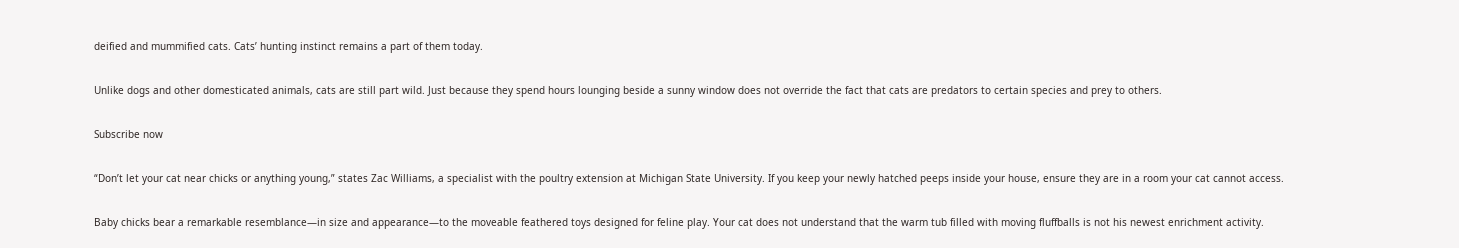deified and mummified cats. Cats’ hunting instinct remains a part of them today.

Unlike dogs and other domesticated animals, cats are still part wild. Just because they spend hours lounging beside a sunny window does not override the fact that cats are predators to certain species and prey to others.

Subscribe now

“Don’t let your cat near chicks or anything young,” states Zac Williams, a specialist with the poultry extension at Michigan State University. If you keep your newly hatched peeps inside your house, ensure they are in a room your cat cannot access.

Baby chicks bear a remarkable resemblance—in size and appearance—to the moveable feathered toys designed for feline play. Your cat does not understand that the warm tub filled with moving fluffballs is not his newest enrichment activity.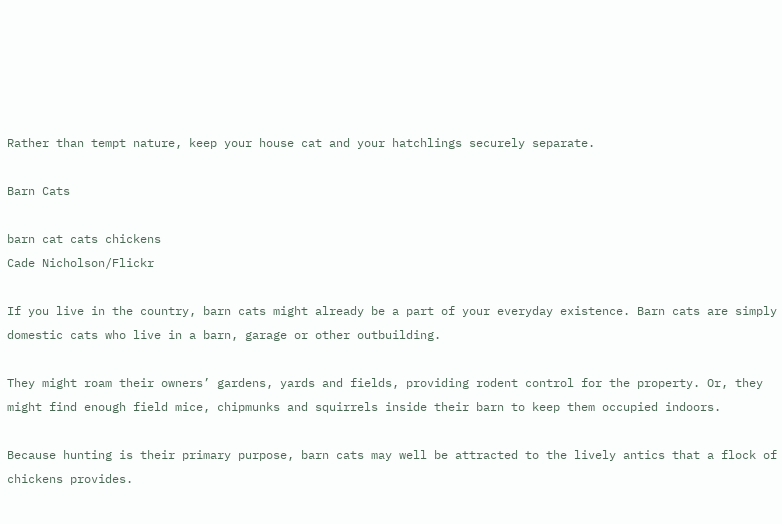Rather than tempt nature, keep your house cat and your hatchlings securely separate.

Barn Cats

barn cat cats chickens
Cade Nicholson/Flickr

If you live in the country, barn cats might already be a part of your everyday existence. Barn cats are simply domestic cats who live in a barn, garage or other outbuilding.

They might roam their owners’ gardens, yards and fields, providing rodent control for the property. Or, they might find enough field mice, chipmunks and squirrels inside their barn to keep them occupied indoors.

Because hunting is their primary purpose, barn cats may well be attracted to the lively antics that a flock of chickens provides.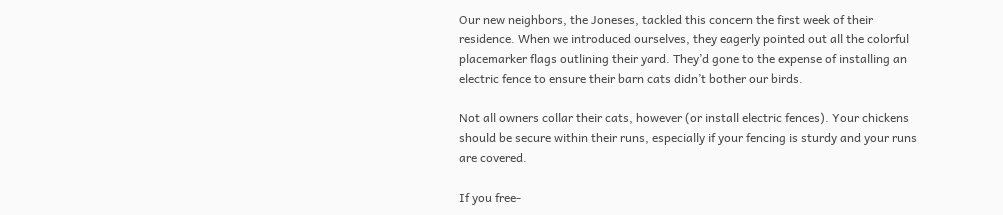Our new neighbors, the Joneses, tackled this concern the first week of their residence. When we introduced ourselves, they eagerly pointed out all the colorful placemarker flags outlining their yard. They’d gone to the expense of installing an electric fence to ensure their barn cats didn’t bother our birds.

Not all owners collar their cats, however (or install electric fences). Your chickens should be secure within their runs, especially if your fencing is sturdy and your runs are covered.

If you free-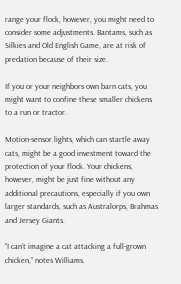range your flock, however, you might need to consider some adjustments. Bantams, such as Silkies and Old English Game, are at risk of predation because of their size.

If you or your neighbors own barn cats, you might want to confine these smaller chickens to a run or tractor.

Motion-sensor lights, which can startle away cats, might be a good investment toward the protection of your flock. Your chickens, however, might be just fine without any additional precautions, especially if you own larger standards, such as Australorps, Brahmas and Jersey Giants.

“I can’t imagine a cat attacking a full-grown chicken,” notes Williams.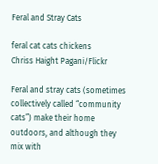Feral and Stray Cats

feral cat cats chickens
Chriss Haight Pagani/Flickr

Feral and stray cats (sometimes collectively called “community cats”) make their home outdoors, and although they mix with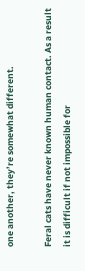one another, they’re somewhat different.

Feral cats have never known human contact. As a result it is difficult if not impossible for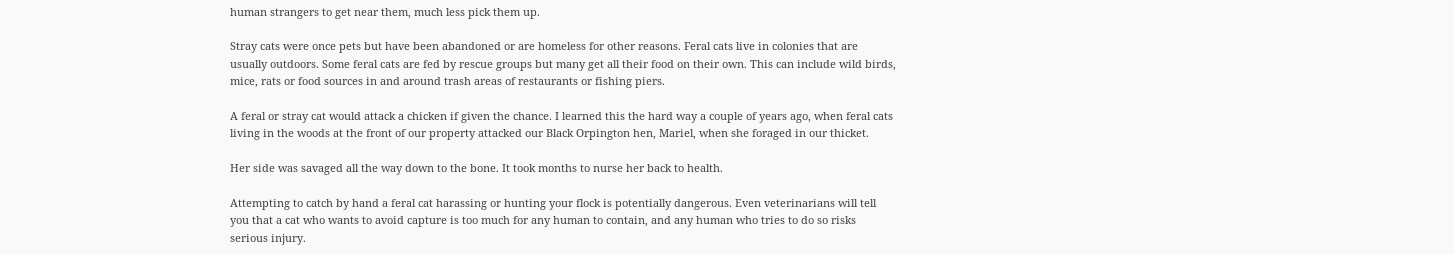human strangers to get near them, much less pick them up.

Stray cats were once pets but have been abandoned or are homeless for other reasons. Feral cats live in colonies that are usually outdoors. Some feral cats are fed by rescue groups but many get all their food on their own. This can include wild birds, mice, rats or food sources in and around trash areas of restaurants or fishing piers.

A feral or stray cat would attack a chicken if given the chance. I learned this the hard way a couple of years ago, when feral cats living in the woods at the front of our property attacked our Black Orpington hen, Mariel, when she foraged in our thicket.

Her side was savaged all the way down to the bone. It took months to nurse her back to health.

Attempting to catch by hand a feral cat harassing or hunting your flock is potentially dangerous. Even veterinarians will tell you that a cat who wants to avoid capture is too much for any human to contain, and any human who tries to do so risks serious injury.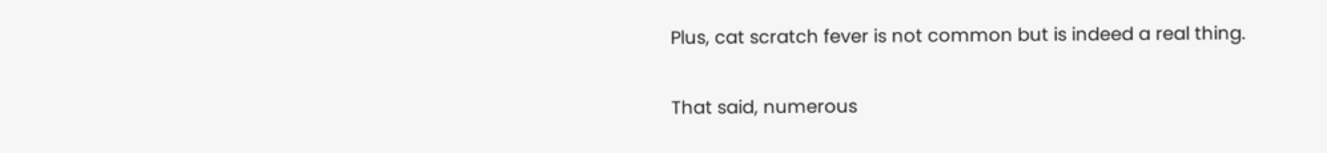Plus, cat scratch fever is not common but is indeed a real thing.

That said, numerous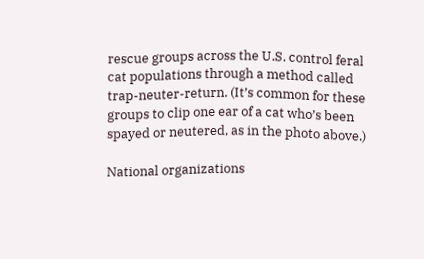rescue groups across the U.S. control feral cat populations through a method called trap-neuter-return. (It’s common for these groups to clip one ear of a cat who’s been spayed or neutered, as in the photo above.)

National organizations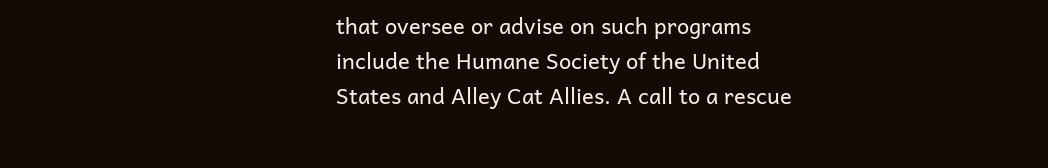that oversee or advise on such programs include the Humane Society of the United States and Alley Cat Allies. A call to a rescue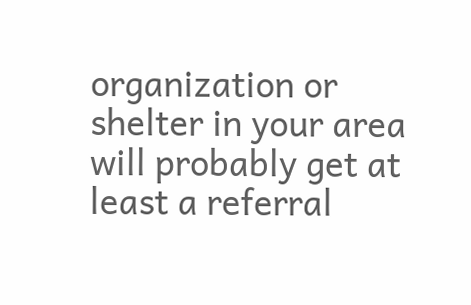organization or shelter in your area will probably get at least a referral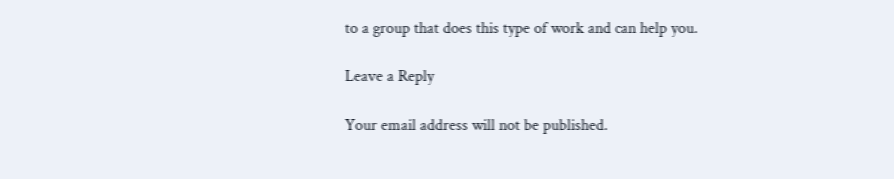to a group that does this type of work and can help you.

Leave a Reply

Your email address will not be published.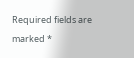Required fields are marked *